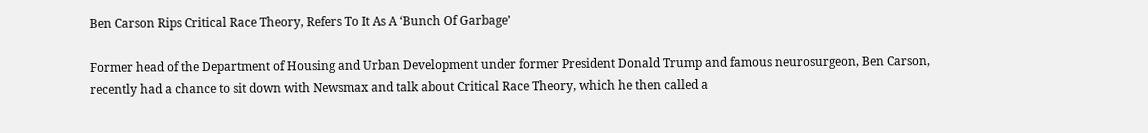Ben Carson Rips Critical Race Theory, Refers To It As A ‘Bunch Of Garbage’

Former head of the Department of Housing and Urban Development under former President Donald Trump and famous neurosurgeon, Ben Carson, recently had a chance to sit down with Newsmax and talk about Critical Race Theory, which he then called a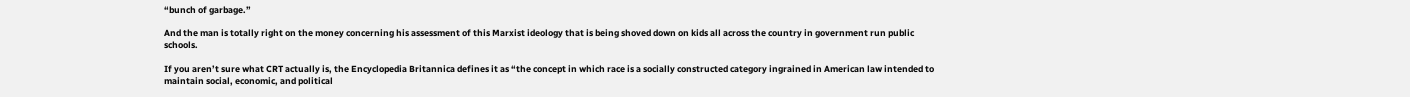“bunch of garbage.”

And the man is totally right on the money concerning his assessment of this Marxist ideology that is being shoved down on kids all across the country in government run public schools.

If you aren’t sure what CRT actually is, the Encyclopedia Britannica defines it as “the concept in which race is a socially constructed category ingrained in American law intended to maintain social, economic, and political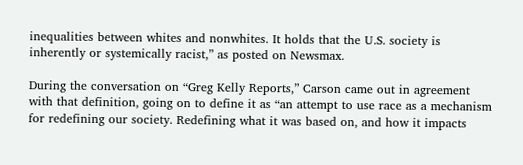inequalities between whites and nonwhites. It holds that the U.S. society is inherently or systemically racist,” as posted on Newsmax.

During the conversation on “Greg Kelly Reports,” Carson came out in agreement with that definition, going on to define it as “an attempt to use race as a mechanism for redefining our society. Redefining what it was based on, and how it impacts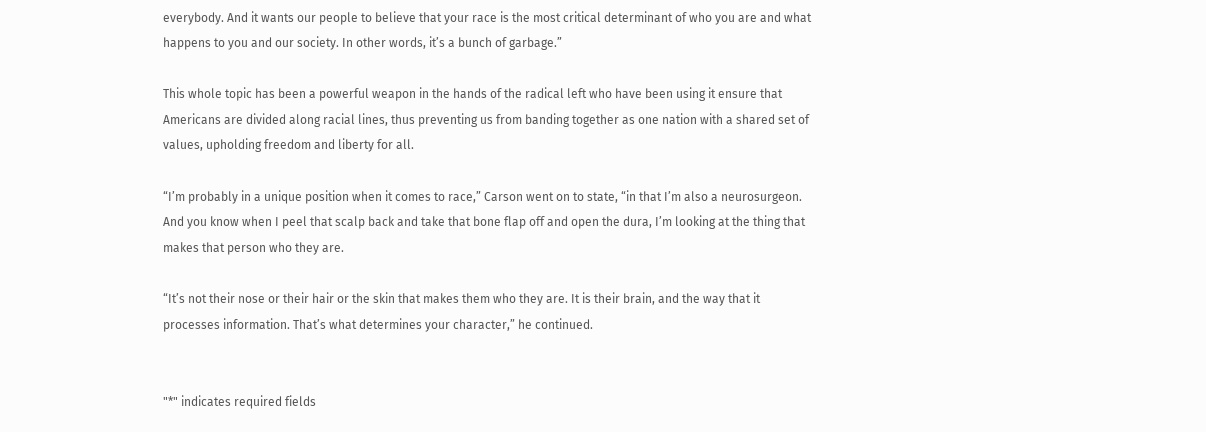everybody. And it wants our people to believe that your race is the most critical determinant of who you are and what happens to you and our society. In other words, it’s a bunch of garbage.”

This whole topic has been a powerful weapon in the hands of the radical left who have been using it ensure that Americans are divided along racial lines, thus preventing us from banding together as one nation with a shared set of values, upholding freedom and liberty for all.

“I’m probably in a unique position when it comes to race,” Carson went on to state, “in that I’m also a neurosurgeon. And you know when I peel that scalp back and take that bone flap off and open the dura, I’m looking at the thing that makes that person who they are.

“It’s not their nose or their hair or the skin that makes them who they are. It is their brain, and the way that it processes information. That’s what determines your character,” he continued.


"*" indicates required fields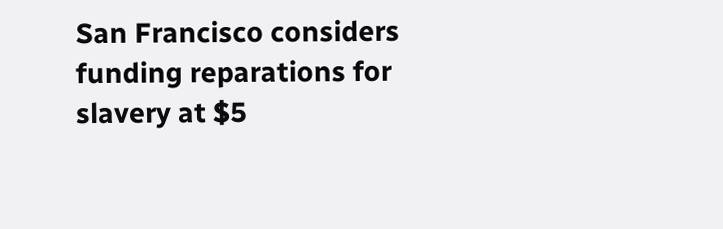San Francisco considers funding reparations for slavery at $5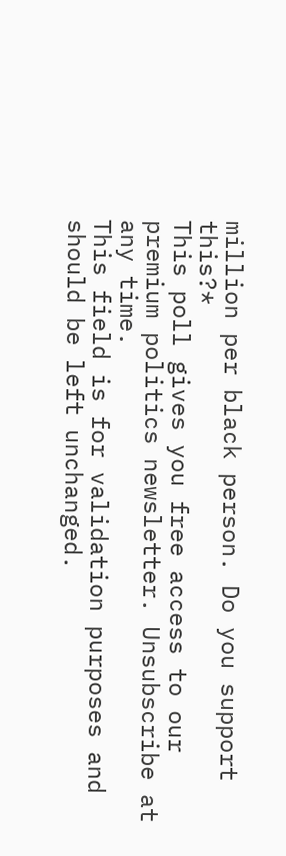million per black person. Do you support this?*
This poll gives you free access to our premium politics newsletter. Unsubscribe at any time.
This field is for validation purposes and should be left unchanged.